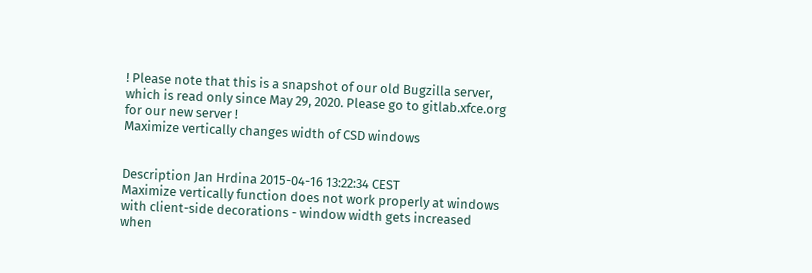! Please note that this is a snapshot of our old Bugzilla server, which is read only since May 29, 2020. Please go to gitlab.xfce.org for our new server !
Maximize vertically changes width of CSD windows


Description Jan Hrdina 2015-04-16 13:22:34 CEST
Maximize vertically function does not work properly at windows with client-side decorations - window width gets increased when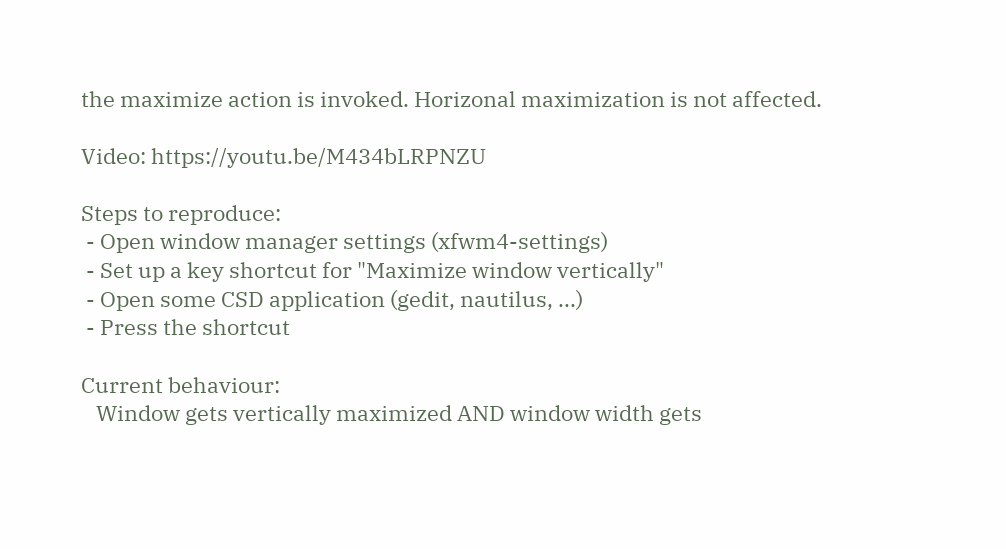the maximize action is invoked. Horizonal maximization is not affected.

Video: https://youtu.be/M434bLRPNZU

Steps to reproduce:
 - Open window manager settings (xfwm4-settings)
 - Set up a key shortcut for "Maximize window vertically"
 - Open some CSD application (gedit, nautilus, ...)
 - Press the shortcut

Current behaviour:
   Window gets vertically maximized AND window width gets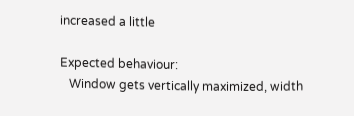increased a little

Expected behaviour:
   Window gets vertically maximized, width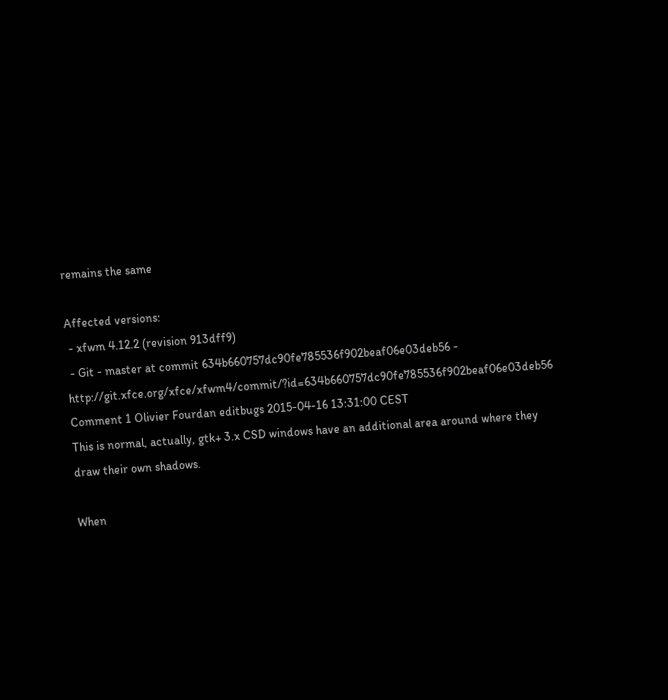remains the same

Affected versions:
 - xfwm 4.12.2 (revision 913dff9)
 - Git - master at commit 634b660757dc90fe785536f902beaf06e03deb56 - http://git.xfce.org/xfce/xfwm4/commit/?id=634b660757dc90fe785536f902beaf06e03deb56
Comment 1 Olivier Fourdan editbugs 2015-04-16 13:31:00 CEST
This is normal, actually, gtk+ 3.x CSD windows have an additional area around where they draw their own shadows.

When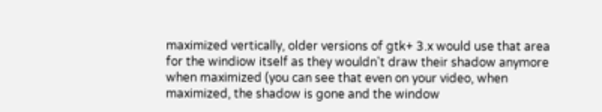maximized vertically, older versions of gtk+ 3.x would use that area for the windiow itself as they wouldn't draw their shadow anymore when maximized (you can see that even on your video, when maximized, the shadow is gone and the window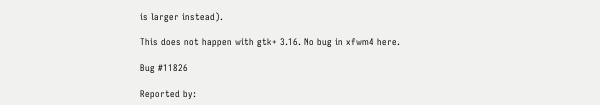is larger instead).

This does not happen with gtk+ 3.16. No bug in xfwm4 here.

Bug #11826

Reported by: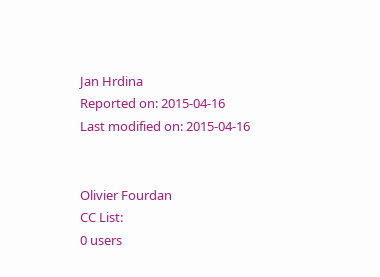Jan Hrdina
Reported on: 2015-04-16
Last modified on: 2015-04-16


Olivier Fourdan
CC List:
0 users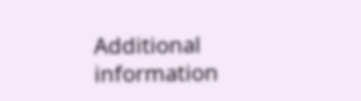Additional information